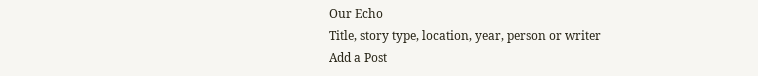Our Echo
Title, story type, location, year, person or writer
Add a Post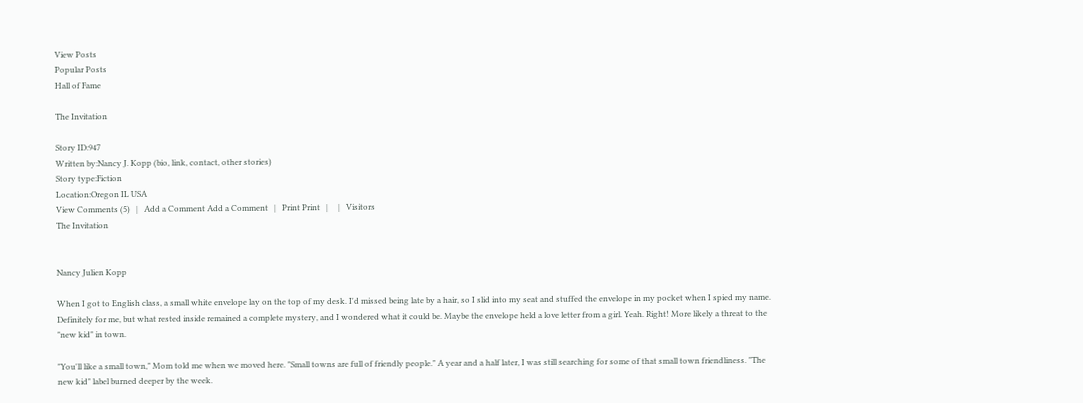View Posts
Popular Posts
Hall of Fame

The Invitation

Story ID:947
Written by:Nancy J. Kopp (bio, link, contact, other stories)
Story type:Fiction
Location:Oregon IL USA
View Comments (5)   |   Add a Comment Add a Comment   |   Print Print   |     |   Visitors
The Invitation


Nancy Julien Kopp

When I got to English class, a small white envelope lay on the top of my desk. I'd missed being late by a hair, so I slid into my seat and stuffed the envelope in my pocket when I spied my name. Definitely for me, but what rested inside remained a complete mystery, and I wondered what it could be. Maybe the envelope held a love letter from a girl. Yeah. Right! More likely a threat to the "new kid" in town.

"You'll like a small town," Mom told me when we moved here. "Small towns are full of friendly people." A year and a half later, I was still searching for some of that small town friendliness. "The new kid" label burned deeper by the week.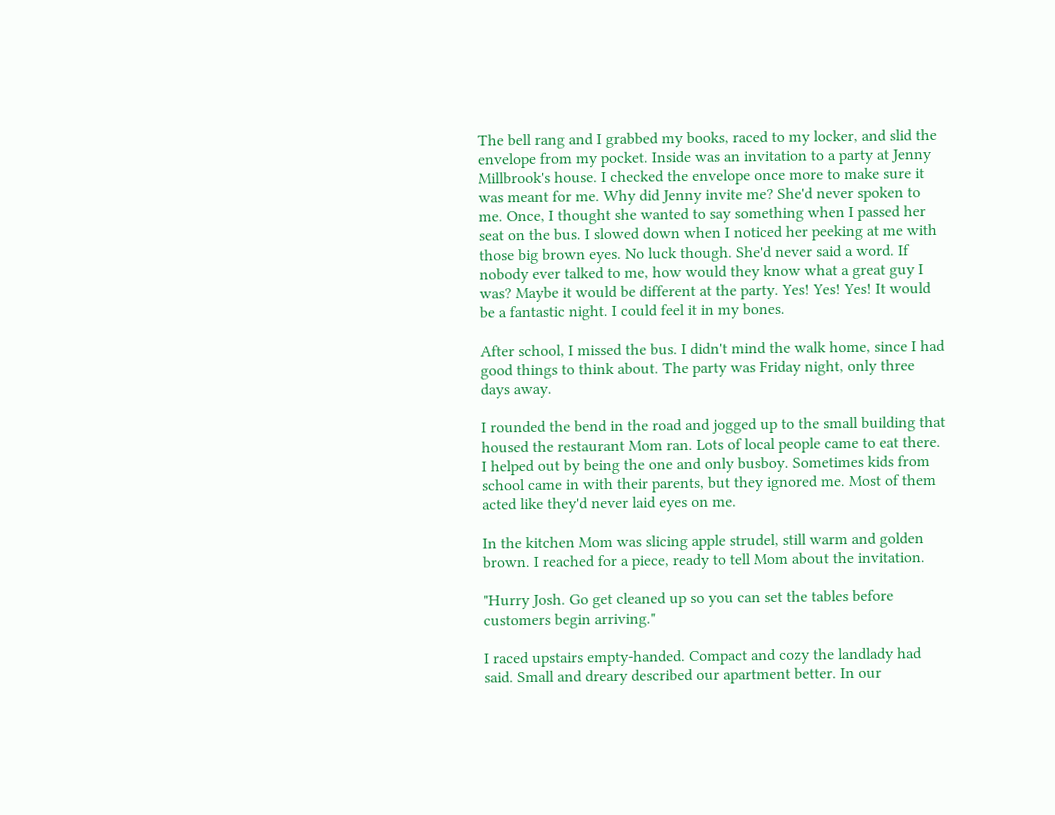The bell rang and I grabbed my books, raced to my locker, and slid the envelope from my pocket. Inside was an invitation to a party at Jenny Millbrook's house. I checked the envelope once more to make sure it was meant for me. Why did Jenny invite me? She'd never spoken to me. Once, I thought she wanted to say something when I passed her seat on the bus. I slowed down when I noticed her peeking at me with those big brown eyes. No luck though. She'd never said a word. If nobody ever talked to me, how would they know what a great guy I was? Maybe it would be different at the party. Yes! Yes! Yes! It would be a fantastic night. I could feel it in my bones.

After school, I missed the bus. I didn't mind the walk home, since I had good things to think about. The party was Friday night, only three days away.

I rounded the bend in the road and jogged up to the small building that housed the restaurant Mom ran. Lots of local people came to eat there. I helped out by being the one and only busboy. Sometimes kids from school came in with their parents, but they ignored me. Most of them acted like they'd never laid eyes on me.

In the kitchen Mom was slicing apple strudel, still warm and golden brown. I reached for a piece, ready to tell Mom about the invitation.

"Hurry Josh. Go get cleaned up so you can set the tables before customers begin arriving."

I raced upstairs empty-handed. Compact and cozy the landlady had said. Small and dreary described our apartment better. In our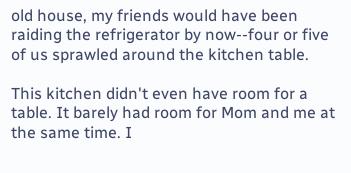old house, my friends would have been raiding the refrigerator by now--four or five of us sprawled around the kitchen table.

This kitchen didn't even have room for a table. It barely had room for Mom and me at the same time. I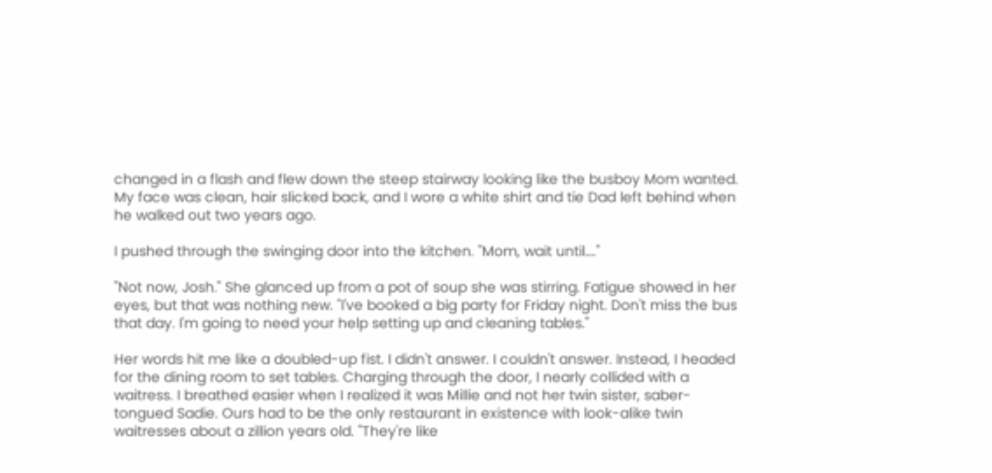changed in a flash and flew down the steep stairway looking like the busboy Mom wanted. My face was clean, hair slicked back, and I wore a white shirt and tie Dad left behind when he walked out two years ago.

I pushed through the swinging door into the kitchen. "Mom, wait until…."

"Not now, Josh." She glanced up from a pot of soup she was stirring. Fatigue showed in her eyes, but that was nothing new. "I've booked a big party for Friday night. Don't miss the bus that day. I'm going to need your help setting up and cleaning tables."

Her words hit me like a doubled-up fist. I didn't answer. I couldn't answer. Instead, I headed for the dining room to set tables. Charging through the door, I nearly collided with a waitress. I breathed easier when I realized it was Millie and not her twin sister, saber-tongued Sadie. Ours had to be the only restaurant in existence with look-alike twin waitresses about a zillion years old. "They're like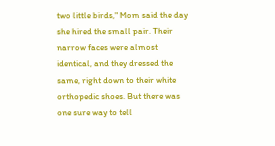two little birds," Mom said the day she hired the small pair. Their narrow faces were almost identical, and they dressed the same, right down to their white orthopedic shoes. But there was one sure way to tell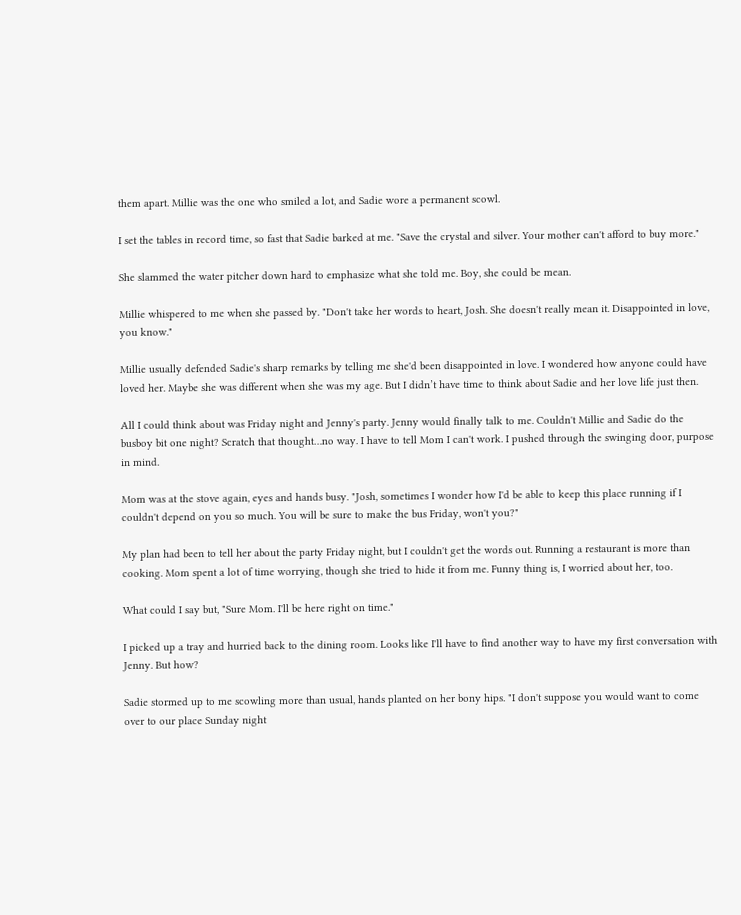them apart. Millie was the one who smiled a lot, and Sadie wore a permanent scowl.

I set the tables in record time, so fast that Sadie barked at me. "Save the crystal and silver. Your mother can't afford to buy more."

She slammed the water pitcher down hard to emphasize what she told me. Boy, she could be mean.

Millie whispered to me when she passed by. "Don't take her words to heart, Josh. She doesn't really mean it. Disappointed in love, you know."

Millie usually defended Sadie's sharp remarks by telling me she'd been disappointed in love. I wondered how anyone could have loved her. Maybe she was different when she was my age. But I didn’t have time to think about Sadie and her love life just then.

All I could think about was Friday night and Jenny's party. Jenny would finally talk to me. Couldn't Millie and Sadie do the busboy bit one night? Scratch that thought…no way. I have to tell Mom I can't work. I pushed through the swinging door, purpose in mind.

Mom was at the stove again, eyes and hands busy. "Josh, sometimes I wonder how I'd be able to keep this place running if I couldn't depend on you so much. You will be sure to make the bus Friday, won't you?"

My plan had been to tell her about the party Friday night, but I couldn't get the words out. Running a restaurant is more than cooking. Mom spent a lot of time worrying, though she tried to hide it from me. Funny thing is, I worried about her, too.

What could I say but, "Sure Mom. I'll be here right on time."

I picked up a tray and hurried back to the dining room. Looks like I'll have to find another way to have my first conversation with Jenny. But how?

Sadie stormed up to me scowling more than usual, hands planted on her bony hips. "I don't suppose you would want to come over to our place Sunday night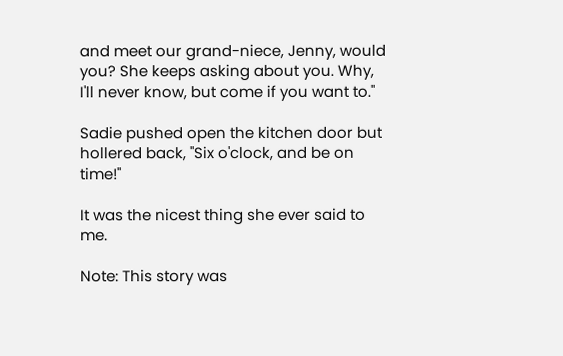and meet our grand-niece, Jenny, would you? She keeps asking about you. Why, I'll never know, but come if you want to."

Sadie pushed open the kitchen door but hollered back, "Six o'clock, and be on time!"

It was the nicest thing she ever said to me.

Note: This story was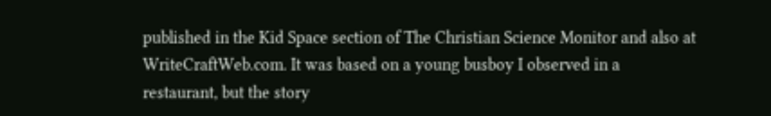published in the Kid Space section of The Christian Science Monitor and also at WriteCraftWeb.com. It was based on a young busboy I observed in a restaurant, but the story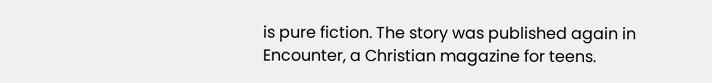is pure fiction. The story was published again in Encounter, a Christian magazine for teens.